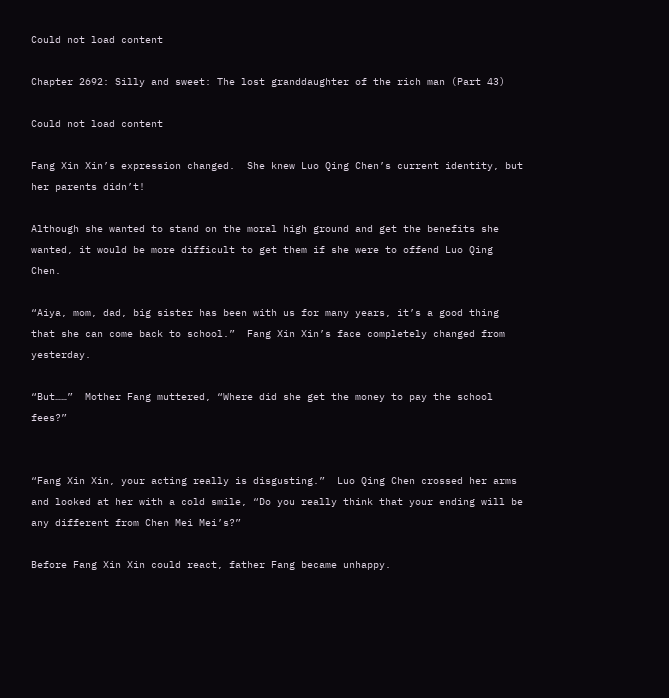Could not load content

Chapter 2692: Silly and sweet: The lost granddaughter of the rich man (Part 43)

Could not load content

Fang Xin Xin’s expression changed.  She knew Luo Qing Chen’s current identity, but her parents didn’t!

Although she wanted to stand on the moral high ground and get the benefits she wanted, it would be more difficult to get them if she were to offend Luo Qing Chen.

“Aiya, mom, dad, big sister has been with us for many years, it’s a good thing that she can come back to school.”  Fang Xin Xin’s face completely changed from yesterday.

“But……”  Mother Fang muttered, “Where did she get the money to pay the school fees?”


“Fang Xin Xin, your acting really is disgusting.”  Luo Qing Chen crossed her arms and looked at her with a cold smile, “Do you really think that your ending will be any different from Chen Mei Mei’s?”

Before Fang Xin Xin could react, father Fang became unhappy.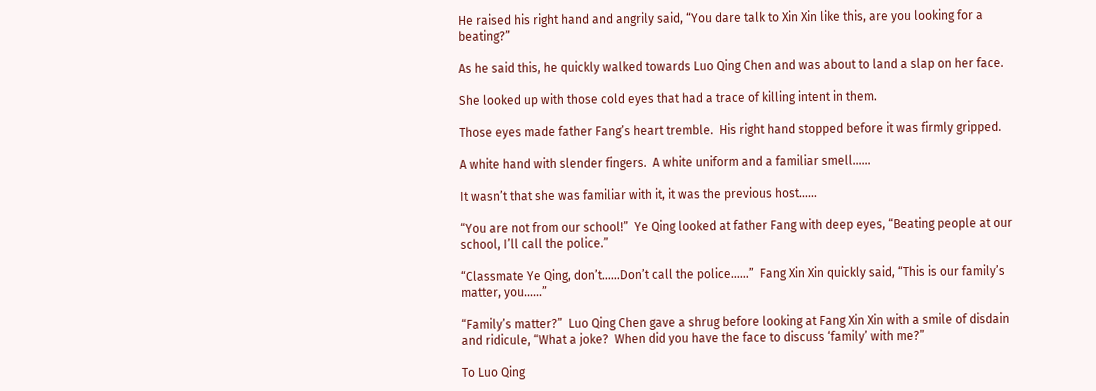He raised his right hand and angrily said, “You dare talk to Xin Xin like this, are you looking for a beating?”

As he said this, he quickly walked towards Luo Qing Chen and was about to land a slap on her face.

She looked up with those cold eyes that had a trace of killing intent in them.

Those eyes made father Fang’s heart tremble.  His right hand stopped before it was firmly gripped.

A white hand with slender fingers.  A white uniform and a familiar smell……

It wasn’t that she was familiar with it, it was the previous host……

“You are not from our school!”  Ye Qing looked at father Fang with deep eyes, “Beating people at our school, I’ll call the police.”

“Classmate Ye Qing, don’t……Don’t call the police……”  Fang Xin Xin quickly said, “This is our family’s matter, you……”

“Family’s matter?”  Luo Qing Chen gave a shrug before looking at Fang Xin Xin with a smile of disdain and ridicule, “What a joke?  When did you have the face to discuss ‘family’ with me?”

To Luo Qing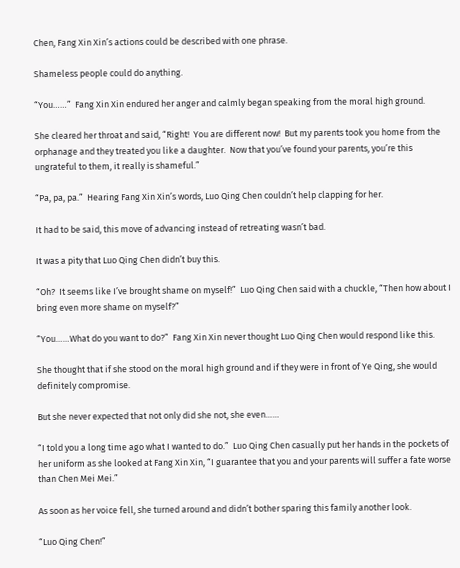Chen, Fang Xin Xin’s actions could be described with one phrase.

Shameless people could do anything.

“You……”  Fang Xin Xin endured her anger and calmly began speaking from the moral high ground.

She cleared her throat and said, “Right!  You are different now!  But my parents took you home from the orphanage and they treated you like a daughter.  Now that you’ve found your parents, you’re this ungrateful to them, it really is shameful.”

“Pa, pa, pa.”  Hearing Fang Xin Xin’s words, Luo Qing Chen couldn’t help clapping for her.

It had to be said, this move of advancing instead of retreating wasn’t bad.

It was a pity that Luo Qing Chen didn’t buy this.

“Oh?  It seems like I’ve brought shame on myself!”  Luo Qing Chen said with a chuckle, “Then how about I bring even more shame on myself?”

“You……What do you want to do?”  Fang Xin Xin never thought Luo Qing Chen would respond like this.

She thought that if she stood on the moral high ground and if they were in front of Ye Qing, she would definitely compromise.

But she never expected that not only did she not, she even……

“I told you a long time ago what I wanted to do.”  Luo Qing Chen casually put her hands in the pockets of her uniform as she looked at Fang Xin Xin, “I guarantee that you and your parents will suffer a fate worse than Chen Mei Mei.”

As soon as her voice fell, she turned around and didn’t bother sparing this family another look.

“Luo Qing Chen!”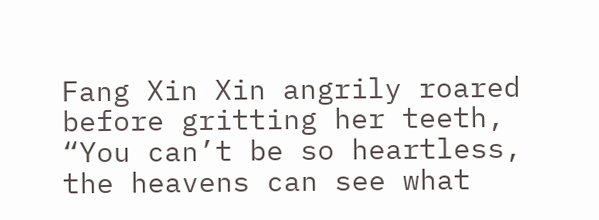Fang Xin Xin angrily roared before gritting her teeth, “You can’t be so heartless, the heavens can see what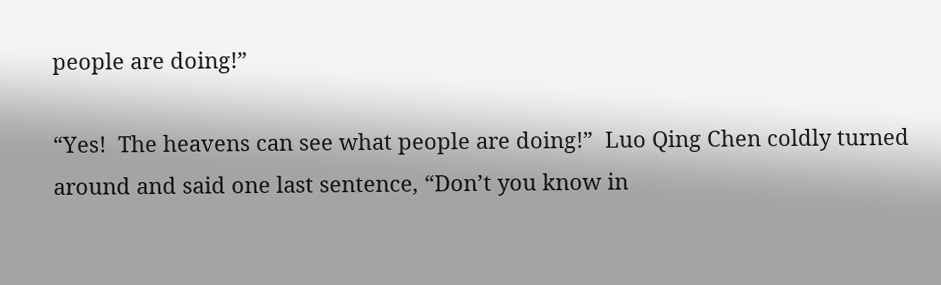people are doing!”

“Yes!  The heavens can see what people are doing!”  Luo Qing Chen coldly turned around and said one last sentence, “Don’t you know in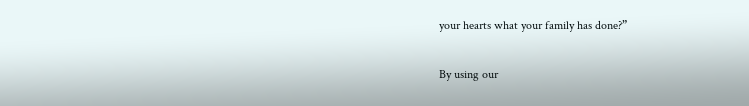your hearts what your family has done?”

By using our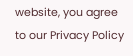website, you agree to our Privacy Policy